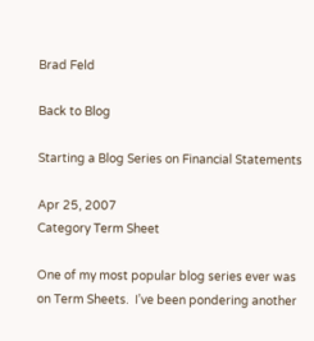Brad Feld

Back to Blog

Starting a Blog Series on Financial Statements

Apr 25, 2007
Category Term Sheet

One of my most popular blog series ever was on Term Sheets.  I’ve been pondering another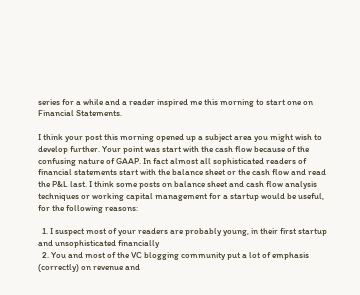series for a while and a reader inspired me this morning to start one on Financial Statements.

I think your post this morning opened up a subject area you might wish to develop further. Your point was start with the cash flow because of the confusing nature of GAAP. In fact almost all sophisticated readers of financial statements start with the balance sheet or the cash flow and read the P&L last. I think some posts on balance sheet and cash flow analysis techniques or working capital management for a startup would be useful, for the following reasons:

  1. I suspect most of your readers are probably young, in their first startup and unsophisticated financially
  2. You and most of the VC blogging community put a lot of emphasis (correctly) on revenue and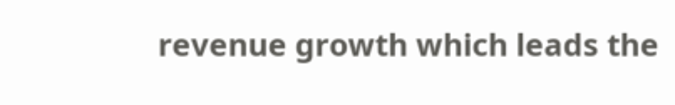revenue growth which leads the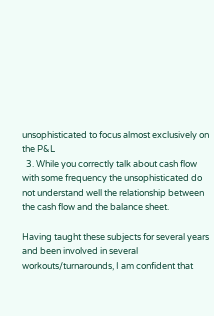unsophisticated to focus almost exclusively on the P&L
  3. While you correctly talk about cash flow with some frequency the unsophisticated do not understand well the relationship between the cash flow and the balance sheet.

Having taught these subjects for several years and been involved in several workouts/turnarounds, I am confident that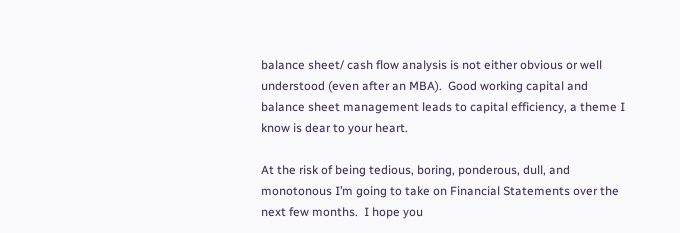balance sheet/ cash flow analysis is not either obvious or well understood (even after an MBA).  Good working capital and balance sheet management leads to capital efficiency, a theme I know is dear to your heart.

At the risk of being tedious, boring, ponderous, dull, and monotonous I’m going to take on Financial Statements over the next few months.  I hope you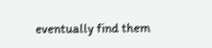eventually find them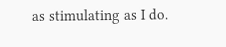as stimulating as I do.